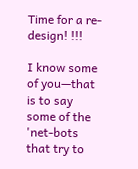Time for a re-design! !!!

I know some of you—that is to say some of the 'net-bots that try to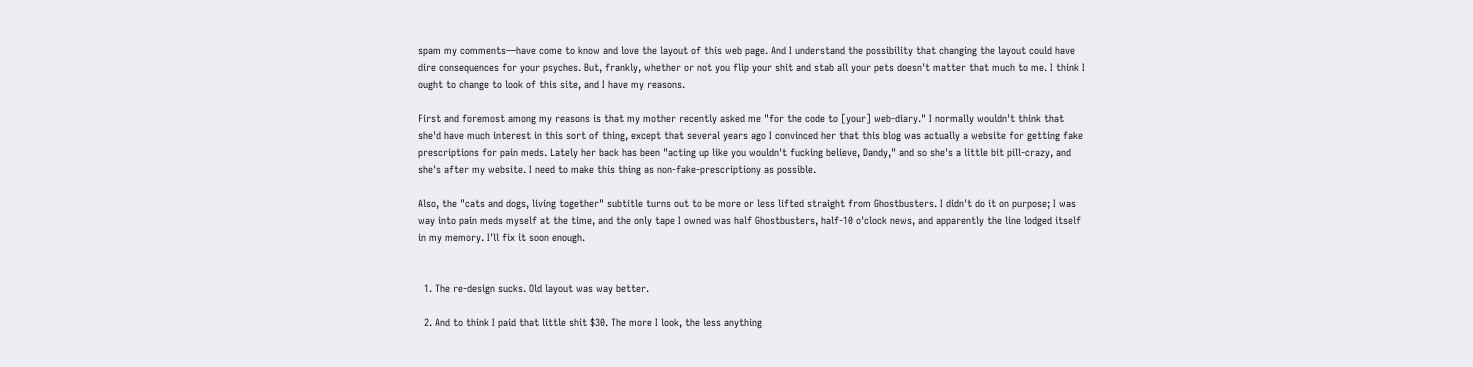spam my comments—have come to know and love the layout of this web page. And I understand the possibility that changing the layout could have dire consequences for your psyches. But, frankly, whether or not you flip your shit and stab all your pets doesn't matter that much to me. I think I ought to change to look of this site, and I have my reasons.

First and foremost among my reasons is that my mother recently asked me "for the code to [your] web-diary." I normally wouldn't think that she'd have much interest in this sort of thing, except that several years ago I convinced her that this blog was actually a website for getting fake prescriptions for pain meds. Lately her back has been "acting up like you wouldn't fucking believe, Dandy," and so she's a little bit pill-crazy, and she's after my website. I need to make this thing as non-fake-prescriptiony as possible.

Also, the "cats and dogs, living together" subtitle turns out to be more or less lifted straight from Ghostbusters. I didn't do it on purpose; I was way into pain meds myself at the time, and the only tape I owned was half Ghostbusters, half-10 o'clock news, and apparently the line lodged itself in my memory. I'll fix it soon enough.


  1. The re-design sucks. Old layout was way better.

  2. And to think I paid that little shit $30. The more I look, the less anything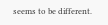seems to be different.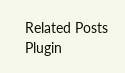Related Posts Plugin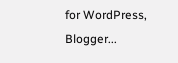for WordPress, Blogger...